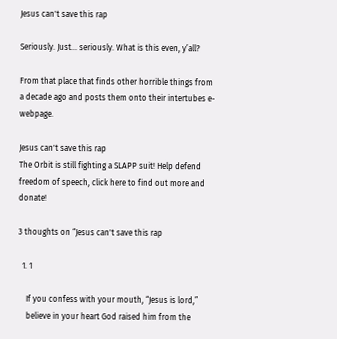Jesus can't save this rap

Seriously. Just… seriously. What is this even, y’all?

From that place that finds other horrible things from a decade ago and posts them onto their intertubes e-webpage.

Jesus can't save this rap
The Orbit is still fighting a SLAPP suit! Help defend freedom of speech, click here to find out more and donate!

3 thoughts on “Jesus can't save this rap

  1. 1

    If you confess with your mouth, “Jesus is lord,”
    believe in your heart God raised him from the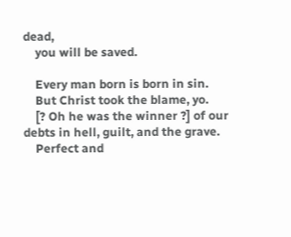dead,
    you will be saved.

    Every man born is born in sin.
    But Christ took the blame, yo.
    [? Oh he was the winner ?] of our debts in hell, guilt, and the grave.
    Perfect and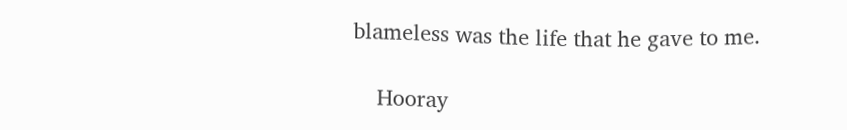blameless was the life that he gave to me.

    Hooray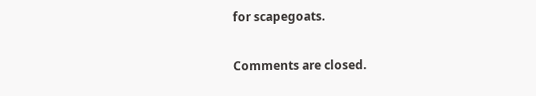for scapegoats.

Comments are closed.